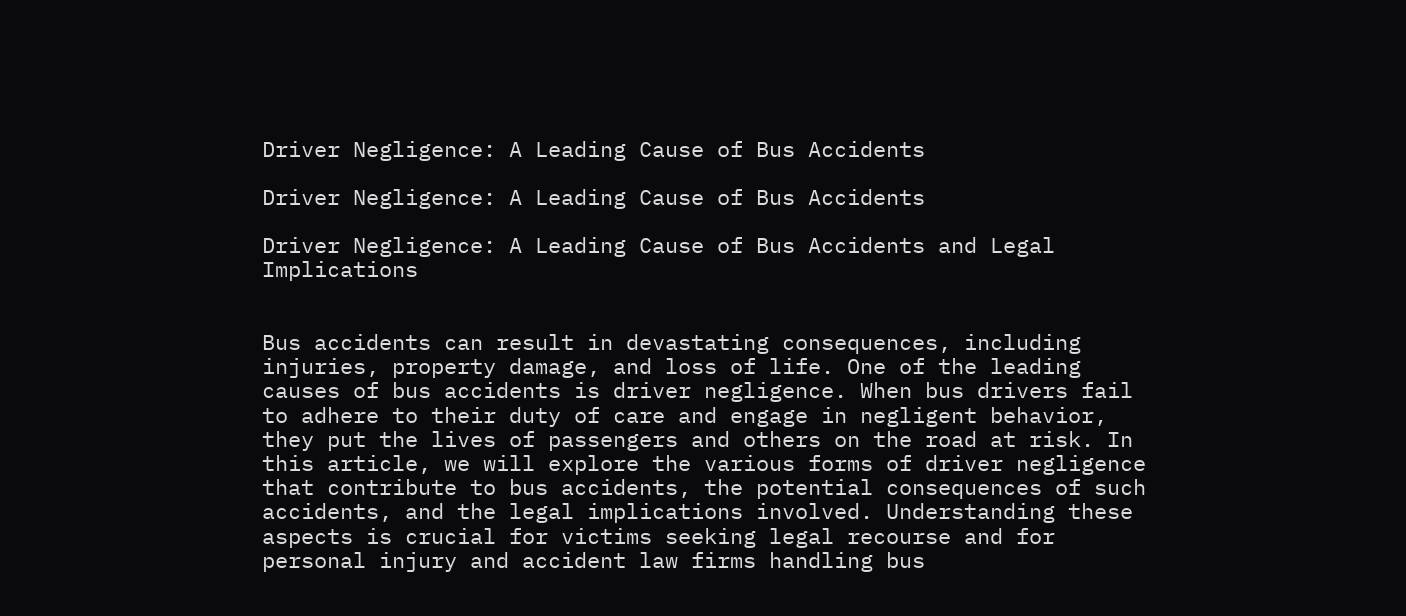Driver Negligence: A Leading Cause of Bus Accidents

Driver Negligence: A Leading Cause of Bus Accidents

Driver Negligence: A Leading Cause of Bus Accidents and Legal Implications


Bus accidents can result in devastating consequences, including injuries, property damage, and loss of life. One of the leading causes of bus accidents is driver negligence. When bus drivers fail to adhere to their duty of care and engage in negligent behavior, they put the lives of passengers and others on the road at risk. In this article, we will explore the various forms of driver negligence that contribute to bus accidents, the potential consequences of such accidents, and the legal implications involved. Understanding these aspects is crucial for victims seeking legal recourse and for personal injury and accident law firms handling bus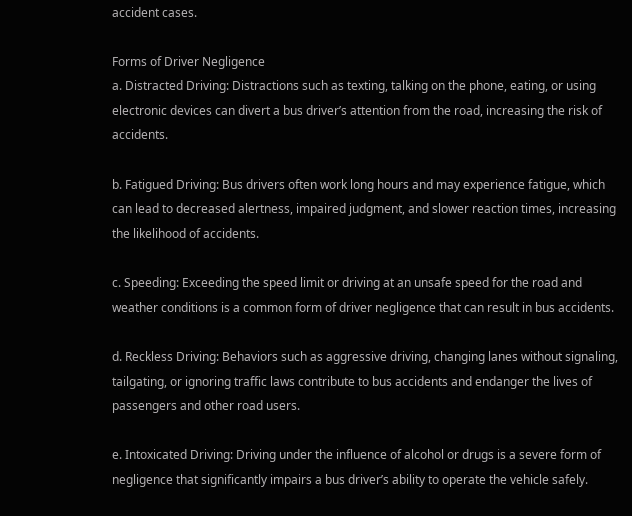accident cases.

Forms of Driver Negligence
a. Distracted Driving: Distractions such as texting, talking on the phone, eating, or using electronic devices can divert a bus driver’s attention from the road, increasing the risk of accidents.

b. Fatigued Driving: Bus drivers often work long hours and may experience fatigue, which can lead to decreased alertness, impaired judgment, and slower reaction times, increasing the likelihood of accidents.

c. Speeding: Exceeding the speed limit or driving at an unsafe speed for the road and weather conditions is a common form of driver negligence that can result in bus accidents.

d. Reckless Driving: Behaviors such as aggressive driving, changing lanes without signaling, tailgating, or ignoring traffic laws contribute to bus accidents and endanger the lives of passengers and other road users.

e. Intoxicated Driving: Driving under the influence of alcohol or drugs is a severe form of negligence that significantly impairs a bus driver’s ability to operate the vehicle safely.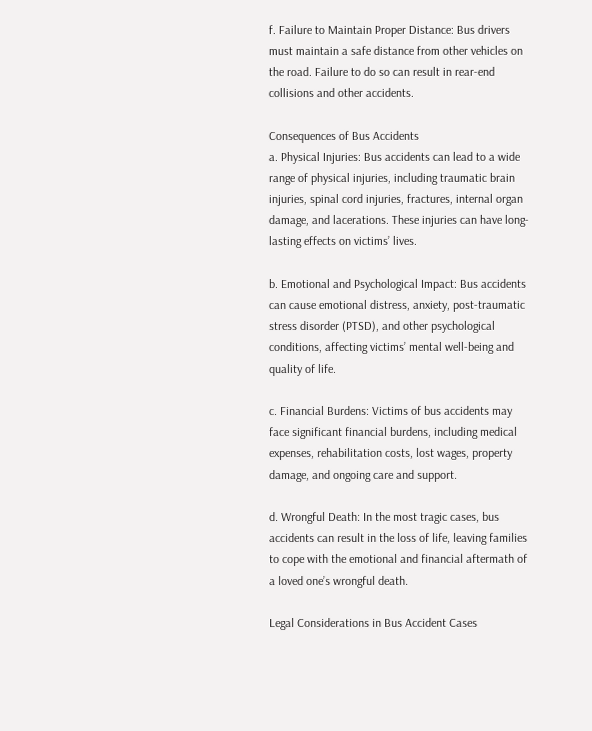f. Failure to Maintain Proper Distance: Bus drivers must maintain a safe distance from other vehicles on the road. Failure to do so can result in rear-end collisions and other accidents.

Consequences of Bus Accidents
a. Physical Injuries: Bus accidents can lead to a wide range of physical injuries, including traumatic brain injuries, spinal cord injuries, fractures, internal organ damage, and lacerations. These injuries can have long-lasting effects on victims’ lives.

b. Emotional and Psychological Impact: Bus accidents can cause emotional distress, anxiety, post-traumatic stress disorder (PTSD), and other psychological conditions, affecting victims’ mental well-being and quality of life.

c. Financial Burdens: Victims of bus accidents may face significant financial burdens, including medical expenses, rehabilitation costs, lost wages, property damage, and ongoing care and support.

d. Wrongful Death: In the most tragic cases, bus accidents can result in the loss of life, leaving families to cope with the emotional and financial aftermath of a loved one’s wrongful death.

Legal Considerations in Bus Accident Cases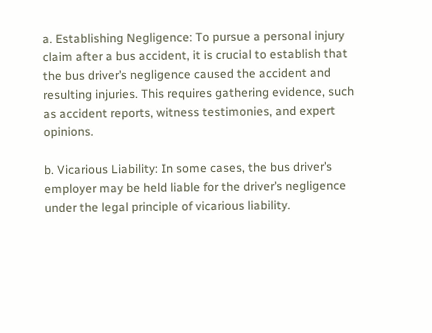a. Establishing Negligence: To pursue a personal injury claim after a bus accident, it is crucial to establish that the bus driver’s negligence caused the accident and resulting injuries. This requires gathering evidence, such as accident reports, witness testimonies, and expert opinions.

b. Vicarious Liability: In some cases, the bus driver’s employer may be held liable for the driver’s negligence under the legal principle of vicarious liability.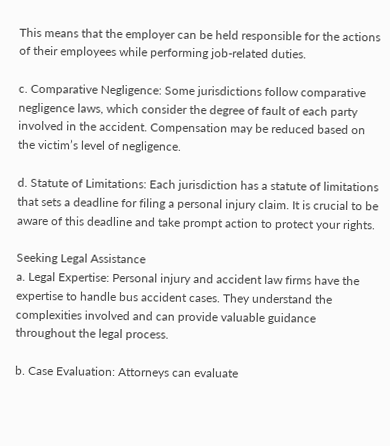This means that the employer can be held responsible for the actions of their employees while performing job-related duties.

c. Comparative Negligence: Some jurisdictions follow comparative negligence laws, which consider the degree of fault of each party involved in the accident. Compensation may be reduced based on the victim’s level of negligence.

d. Statute of Limitations: Each jurisdiction has a statute of limitations that sets a deadline for filing a personal injury claim. It is crucial to be aware of this deadline and take prompt action to protect your rights.

Seeking Legal Assistance
a. Legal Expertise: Personal injury and accident law firms have the expertise to handle bus accident cases. They understand the complexities involved and can provide valuable guidance throughout the legal process.

b. Case Evaluation: Attorneys can evaluate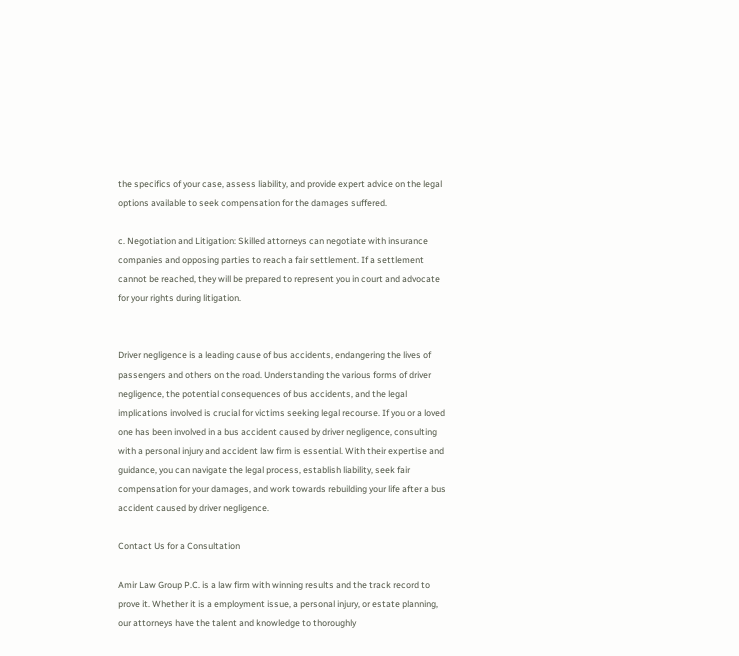the specifics of your case, assess liability, and provide expert advice on the legal options available to seek compensation for the damages suffered.

c. Negotiation and Litigation: Skilled attorneys can negotiate with insurance companies and opposing parties to reach a fair settlement. If a settlement cannot be reached, they will be prepared to represent you in court and advocate for your rights during litigation.


Driver negligence is a leading cause of bus accidents, endangering the lives of passengers and others on the road. Understanding the various forms of driver negligence, the potential consequences of bus accidents, and the legal implications involved is crucial for victims seeking legal recourse. If you or a loved one has been involved in a bus accident caused by driver negligence, consulting with a personal injury and accident law firm is essential. With their expertise and guidance, you can navigate the legal process, establish liability, seek fair compensation for your damages, and work towards rebuilding your life after a bus accident caused by driver negligence.

Contact Us for a Consultation

Amir Law Group P.C. is a law firm with winning results and the track record to prove it. Whether it is a employment issue, a personal injury, or estate planning, our attorneys have the talent and knowledge to thoroughly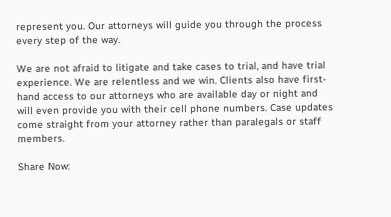represent you. Our attorneys will guide you through the process every step of the way.

We are not afraid to litigate and take cases to trial, and have trial experience. We are relentless and we win. Clients also have first-hand access to our attorneys who are available day or night and will even provide you with their cell phone numbers. Case updates come straight from your attorney rather than paralegals or staff members.

Share Now: